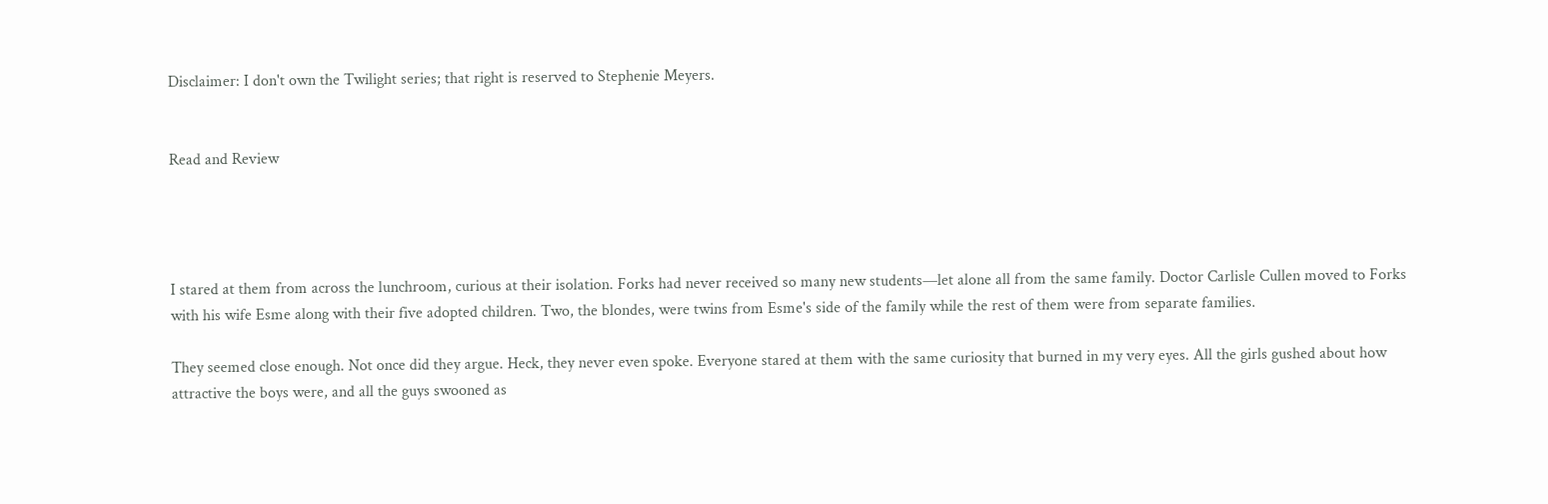Disclaimer: I don't own the Twilight series; that right is reserved to Stephenie Meyers.


Read and Review




I stared at them from across the lunchroom, curious at their isolation. Forks had never received so many new students—let alone all from the same family. Doctor Carlisle Cullen moved to Forks with his wife Esme along with their five adopted children. Two, the blondes, were twins from Esme's side of the family while the rest of them were from separate families.

They seemed close enough. Not once did they argue. Heck, they never even spoke. Everyone stared at them with the same curiosity that burned in my very eyes. All the girls gushed about how attractive the boys were, and all the guys swooned as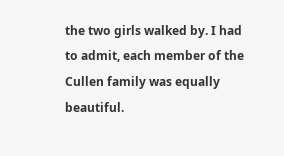the two girls walked by. I had to admit, each member of the Cullen family was equally beautiful.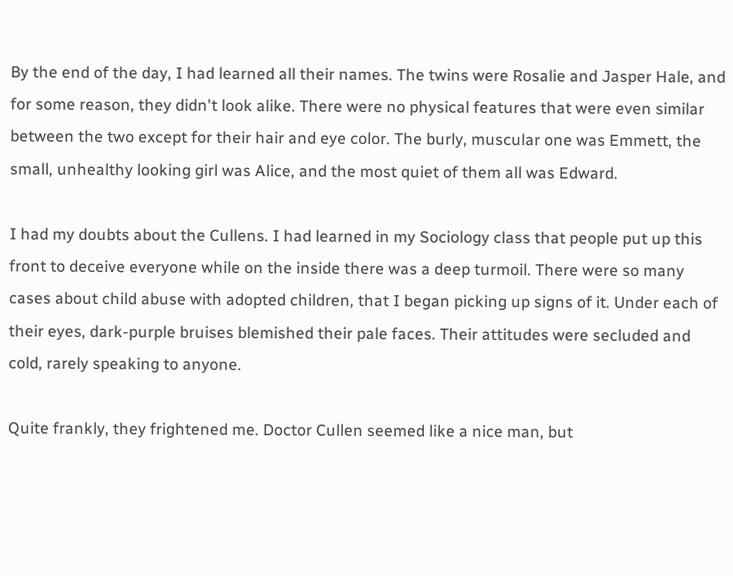By the end of the day, I had learned all their names. The twins were Rosalie and Jasper Hale, and for some reason, they didn't look alike. There were no physical features that were even similar between the two except for their hair and eye color. The burly, muscular one was Emmett, the small, unhealthy looking girl was Alice, and the most quiet of them all was Edward.

I had my doubts about the Cullens. I had learned in my Sociology class that people put up this front to deceive everyone while on the inside there was a deep turmoil. There were so many cases about child abuse with adopted children, that I began picking up signs of it. Under each of their eyes, dark-purple bruises blemished their pale faces. Their attitudes were secluded and cold, rarely speaking to anyone.

Quite frankly, they frightened me. Doctor Cullen seemed like a nice man, but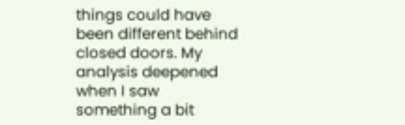things could have been different behind closed doors. My analysis deepened when I saw something a bit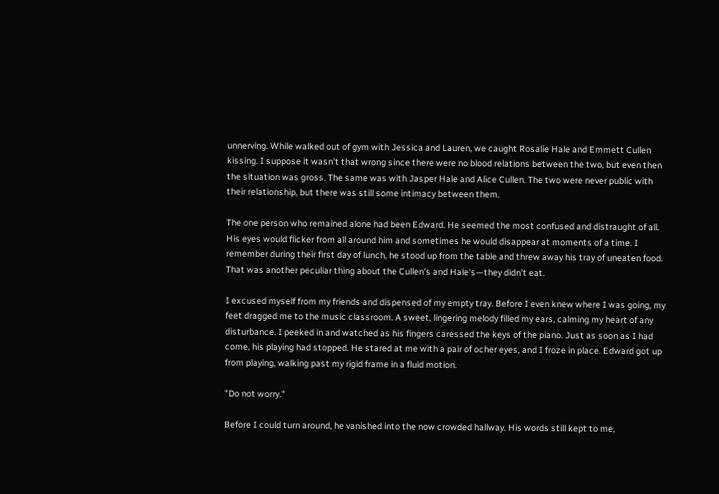unnerving. While walked out of gym with Jessica and Lauren, we caught Rosalie Hale and Emmett Cullen kissing. I suppose it wasn't that wrong since there were no blood relations between the two, but even then the situation was gross. The same was with Jasper Hale and Alice Cullen. The two were never public with their relationship, but there was still some intimacy between them.

The one person who remained alone had been Edward. He seemed the most confused and distraught of all. His eyes would flicker from all around him and sometimes he would disappear at moments of a time. I remember during their first day of lunch, he stood up from the table and threw away his tray of uneaten food. That was another peculiar thing about the Cullen's and Hale's—they didn't eat.

I excused myself from my friends and dispensed of my empty tray. Before I even knew where I was going, my feet dragged me to the music classroom. A sweet, lingering melody filled my ears, calming my heart of any disturbance. I peeked in and watched as his fingers caressed the keys of the piano. Just as soon as I had come, his playing had stopped. He stared at me with a pair of ocher eyes, and I froze in place. Edward got up from playing, walking past my rigid frame in a fluid motion.

"Do not worry."

Before I could turn around, he vanished into the now crowded hallway. His words still kept to me,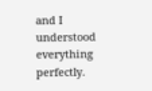and I understood everything perfectly.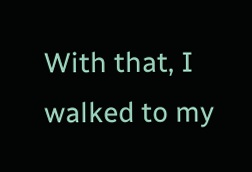With that, I walked to my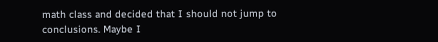math class and decided that I should not jump to conclusions. Maybe I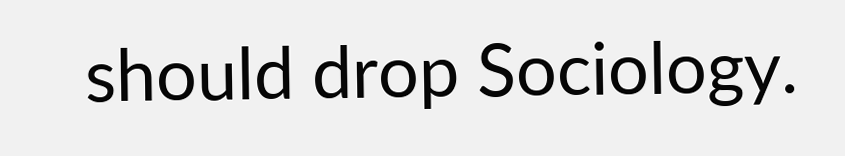should drop Sociology.